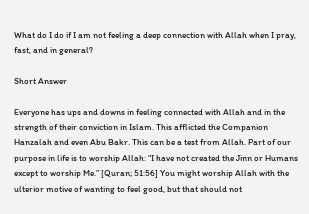What do I do if I am not feeling a deep connection with Allah when I pray, fast, and in general?

Short Answer

Everyone has ups and downs in feeling connected with Allah and in the strength of their conviction in Islam. This afflicted the Companion Hanzalah and even Abu Bakr. This can be a test from Allah. Part of our purpose in life is to worship Allah: “I have not created the Jinn or Humans except to worship Me.” [Quran; 51:56] You might worship Allah with the ulterior motive of wanting to feel good, but that should not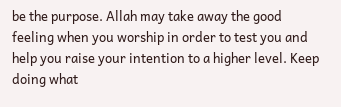be the purpose. Allah may take away the good feeling when you worship in order to test you and help you raise your intention to a higher level. Keep doing what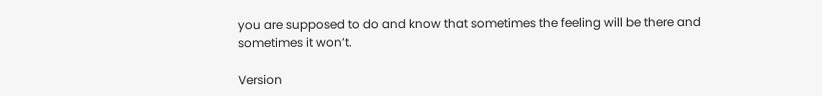you are supposed to do and know that sometimes the feeling will be there and sometimes it won’t.

Version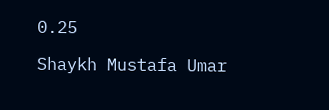0.25

Shaykh Mustafa Umar